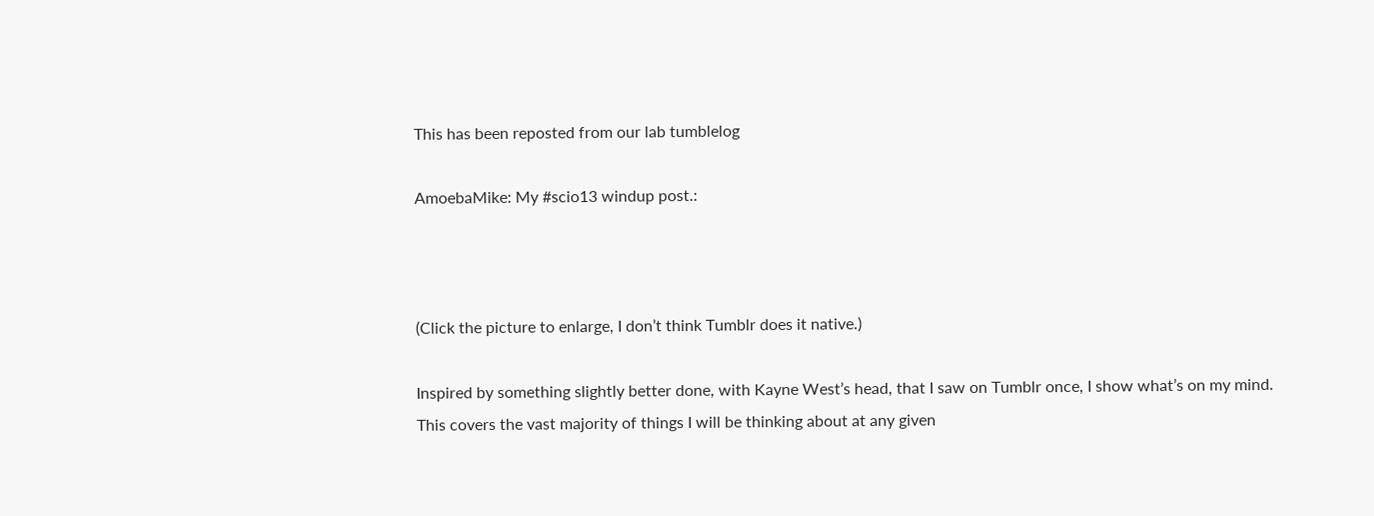This has been reposted from our lab tumblelog

AmoebaMike: My #scio13 windup post.:



(Click the picture to enlarge, I don’t think Tumblr does it native.)

Inspired by something slightly better done, with Kayne West’s head, that I saw on Tumblr once, I show what’s on my mind. This covers the vast majority of things I will be thinking about at any given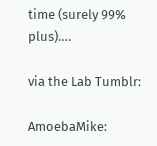time (surely 99% plus)….

via the Lab Tumblr:

AmoebaMike: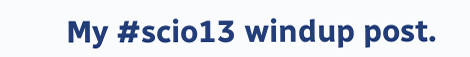My #scio13 windup post.